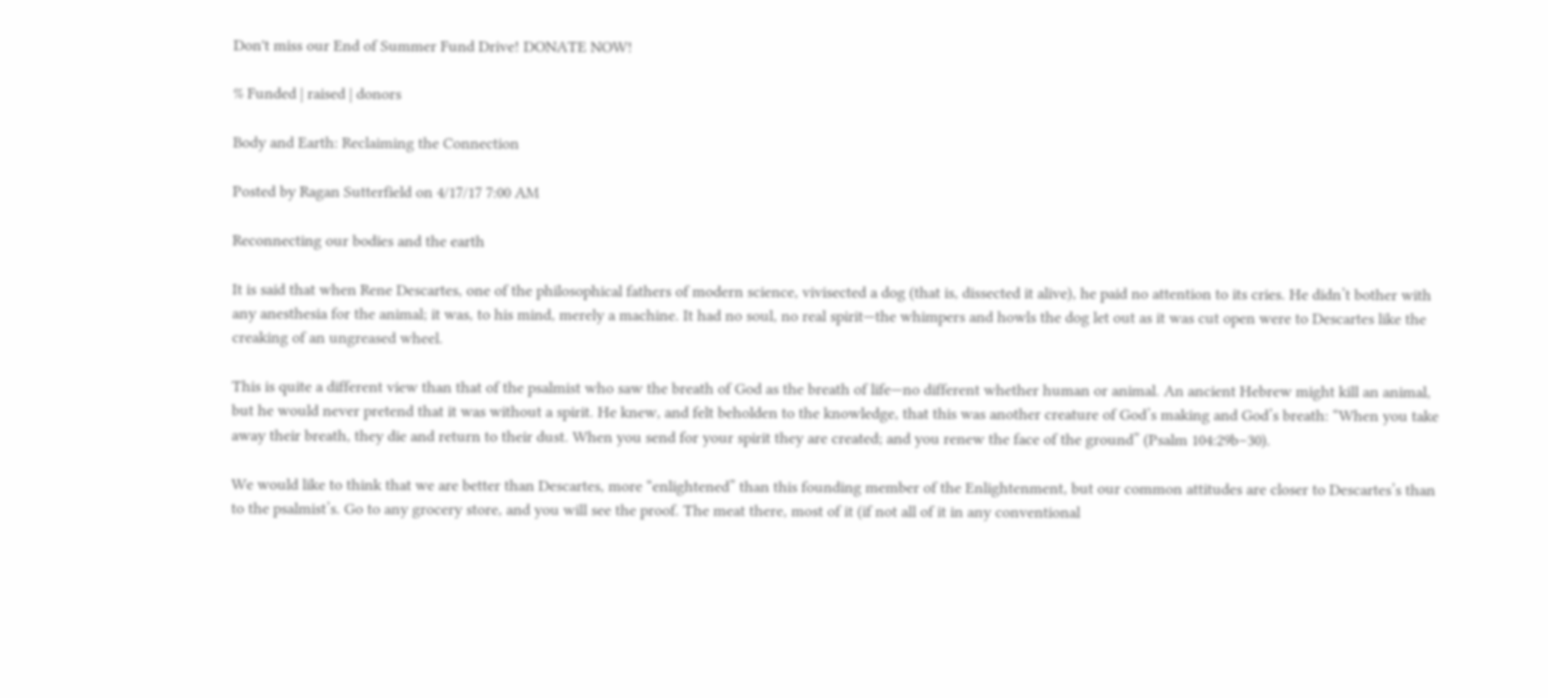Don't miss our End of Summer Fund Drive! DONATE NOW!

% Funded | raised | donors

Body and Earth: Reclaiming the Connection

Posted by Ragan Sutterfield on 4/17/17 7:00 AM

Reconnecting our bodies and the earth

It is said that when Rene Descartes, one of the philosophical fathers of modern science, vivisected a dog (that is, dissected it alive), he paid no attention to its cries. He didn’t bother with any anesthesia for the animal; it was, to his mind, merely a machine. It had no soul, no real spirit—the whimpers and howls the dog let out as it was cut open were to Descartes like the creaking of an ungreased wheel.

This is quite a different view than that of the psalmist who saw the breath of God as the breath of life—no different whether human or animal. An ancient Hebrew might kill an animal, but he would never pretend that it was without a spirit. He knew, and felt beholden to the knowledge, that this was another creature of God’s making and God’s breath: “When you take away their breath, they die and return to their dust. When you send for your spirit they are created; and you renew the face of the ground” (Psalm 104:29b–30).

We would like to think that we are better than Descartes, more “enlightened” than this founding member of the Enlightenment, but our common attitudes are closer to Descartes’s than to the psalmist’s. Go to any grocery store, and you will see the proof. The meat there, most of it (if not all of it in any conventional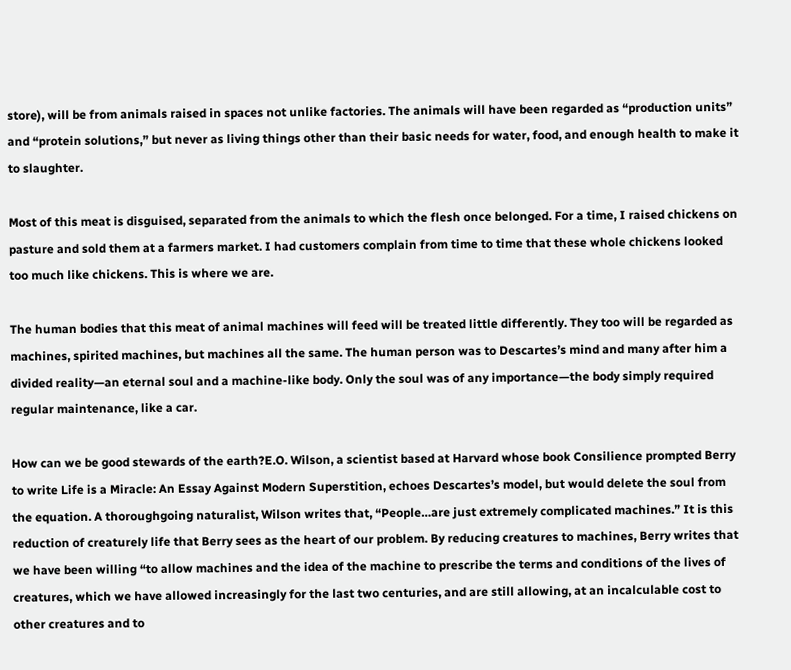store), will be from animals raised in spaces not unlike factories. The animals will have been regarded as “production units” and “protein solutions,” but never as living things other than their basic needs for water, food, and enough health to make it to slaughter.

Most of this meat is disguised, separated from the animals to which the flesh once belonged. For a time, I raised chickens on pasture and sold them at a farmers market. I had customers complain from time to time that these whole chickens looked too much like chickens. This is where we are.

The human bodies that this meat of animal machines will feed will be treated little differently. They too will be regarded as machines, spirited machines, but machines all the same. The human person was to Descartes’s mind and many after him a divided reality—an eternal soul and a machine-like body. Only the soul was of any importance—the body simply required regular maintenance, like a car.

How can we be good stewards of the earth?E.O. Wilson, a scientist based at Harvard whose book Consilience prompted Berry to write Life is a Miracle: An Essay Against Modern Superstition, echoes Descartes’s model, but would delete the soul from the equation. A thoroughgoing naturalist, Wilson writes that, “People…are just extremely complicated machines.” It is this reduction of creaturely life that Berry sees as the heart of our problem. By reducing creatures to machines, Berry writes that we have been willing “to allow machines and the idea of the machine to prescribe the terms and conditions of the lives of creatures, which we have allowed increasingly for the last two centuries, and are still allowing, at an incalculable cost to other creatures and to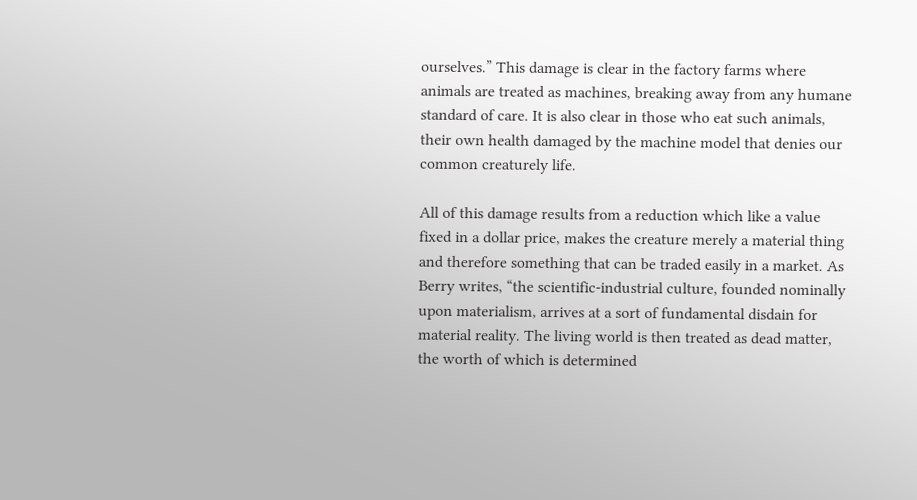ourselves.” This damage is clear in the factory farms where animals are treated as machines, breaking away from any humane standard of care. It is also clear in those who eat such animals, their own health damaged by the machine model that denies our common creaturely life.

All of this damage results from a reduction which like a value fixed in a dollar price, makes the creature merely a material thing and therefore something that can be traded easily in a market. As Berry writes, “the scientific-industrial culture, founded nominally upon materialism, arrives at a sort of fundamental disdain for material reality. The living world is then treated as dead matter, the worth of which is determined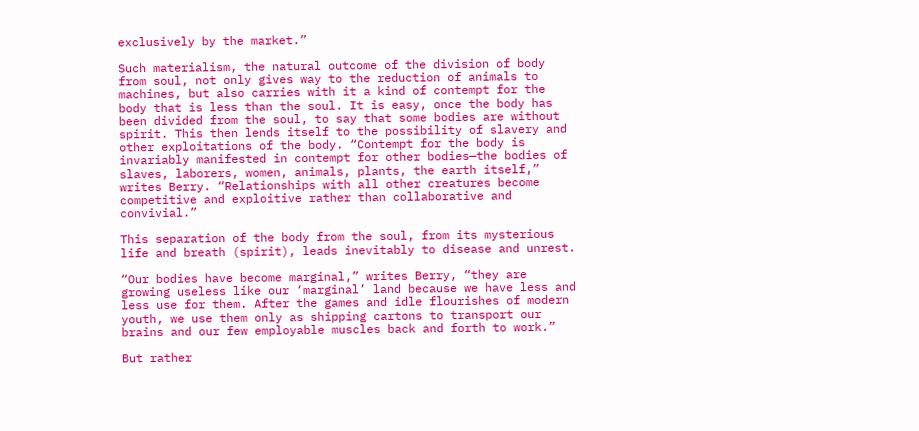exclusively by the market.”

Such materialism, the natural outcome of the division of body from soul, not only gives way to the reduction of animals to machines, but also carries with it a kind of contempt for the body that is less than the soul. It is easy, once the body has been divided from the soul, to say that some bodies are without spirit. This then lends itself to the possibility of slavery and other exploitations of the body. “Contempt for the body is invariably manifested in contempt for other bodies—the bodies of slaves, laborers, women, animals, plants, the earth itself,” writes Berry. “Relationships with all other creatures become competitive and exploitive rather than collaborative and convivial.”

This separation of the body from the soul, from its mysterious life and breath (spirit), leads inevitably to disease and unrest.

“Our bodies have become marginal,” writes Berry, “they are growing useless like our ‘marginal’ land because we have less and less use for them. After the games and idle flourishes of modern youth, we use them only as shipping cartons to transport our brains and our few employable muscles back and forth to work.”

But rather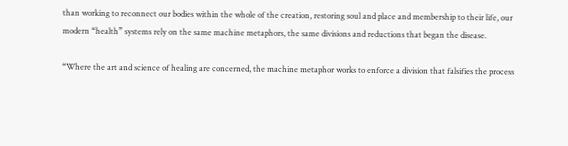than working to reconnect our bodies within the whole of the creation, restoring soul and place and membership to their life, our modern “health” systems rely on the same machine metaphors, the same divisions and reductions that began the disease.

“Where the art and science of healing are concerned, the machine metaphor works to enforce a division that falsifies the process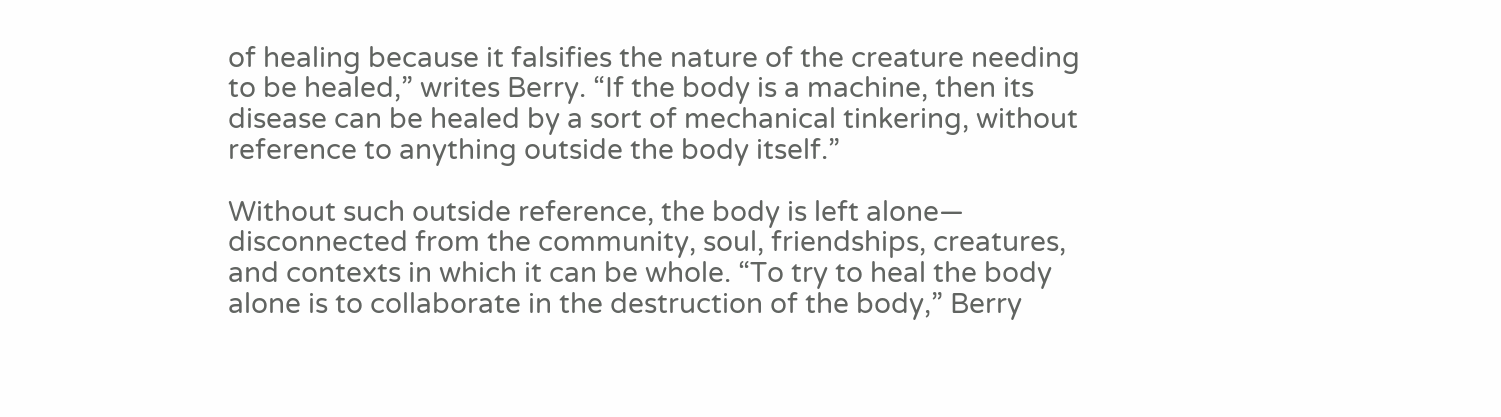of healing because it falsifies the nature of the creature needing to be healed,” writes Berry. “If the body is a machine, then its disease can be healed by a sort of mechanical tinkering, without reference to anything outside the body itself.”

Without such outside reference, the body is left alone— disconnected from the community, soul, friendships, creatures, and contexts in which it can be whole. “To try to heal the body alone is to collaborate in the destruction of the body,” Berry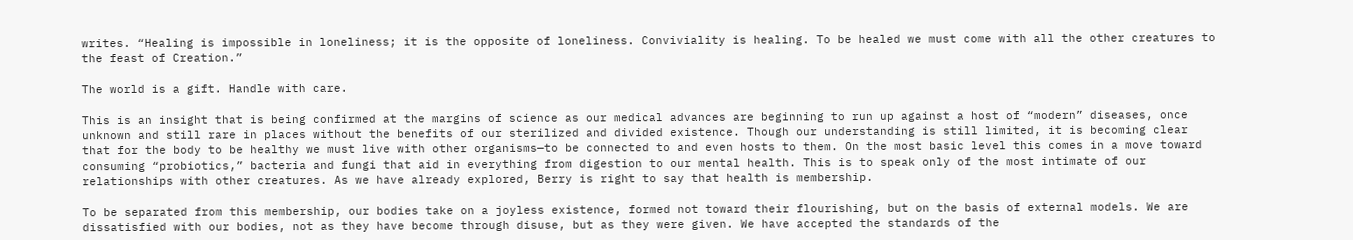writes. “Healing is impossible in loneliness; it is the opposite of loneliness. Conviviality is healing. To be healed we must come with all the other creatures to the feast of Creation.”

The world is a gift. Handle with care.

This is an insight that is being confirmed at the margins of science as our medical advances are beginning to run up against a host of “modern” diseases, once unknown and still rare in places without the benefits of our sterilized and divided existence. Though our understanding is still limited, it is becoming clear that for the body to be healthy we must live with other organisms—to be connected to and even hosts to them. On the most basic level this comes in a move toward consuming “probiotics,” bacteria and fungi that aid in everything from digestion to our mental health. This is to speak only of the most intimate of our relationships with other creatures. As we have already explored, Berry is right to say that health is membership.

To be separated from this membership, our bodies take on a joyless existence, formed not toward their flourishing, but on the basis of external models. We are dissatisfied with our bodies, not as they have become through disuse, but as they were given. We have accepted the standards of the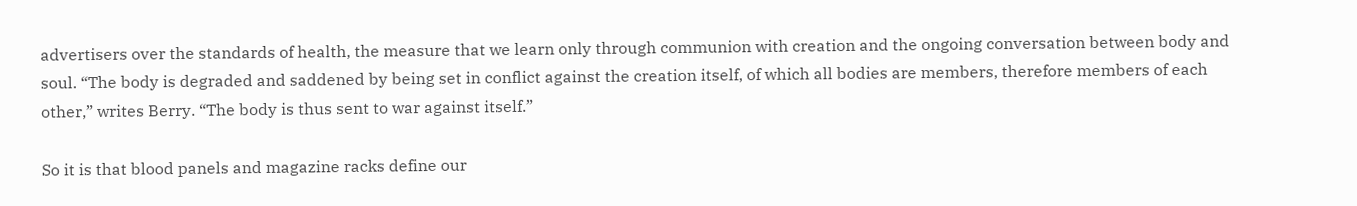advertisers over the standards of health, the measure that we learn only through communion with creation and the ongoing conversation between body and soul. “The body is degraded and saddened by being set in conflict against the creation itself, of which all bodies are members, therefore members of each other,” writes Berry. “The body is thus sent to war against itself.”

So it is that blood panels and magazine racks define our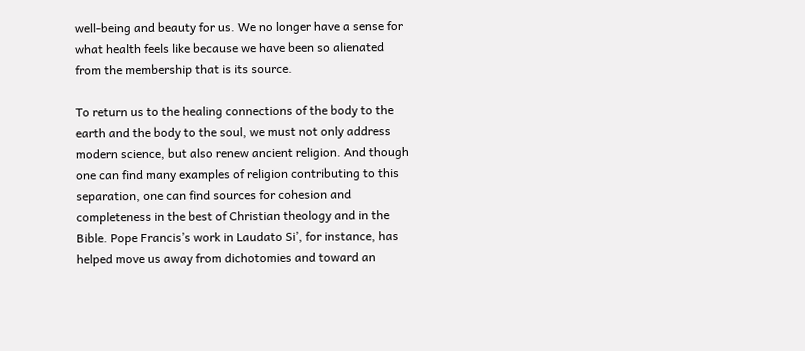well-being and beauty for us. We no longer have a sense for what health feels like because we have been so alienated from the membership that is its source.

To return us to the healing connections of the body to the earth and the body to the soul, we must not only address modern science, but also renew ancient religion. And though one can find many examples of religion contributing to this separation, one can find sources for cohesion and completeness in the best of Christian theology and in the Bible. Pope Francis’s work in Laudato Si’, for instance, has helped move us away from dichotomies and toward an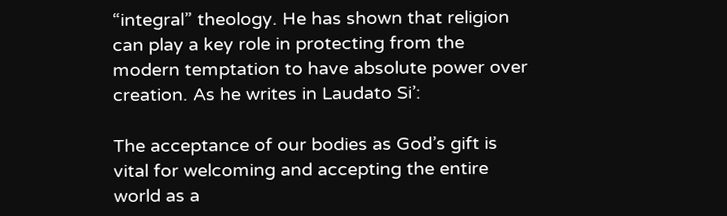“integral” theology. He has shown that religion can play a key role in protecting from the modern temptation to have absolute power over creation. As he writes in Laudato Si’:

The acceptance of our bodies as God’s gift is vital for welcoming and accepting the entire world as a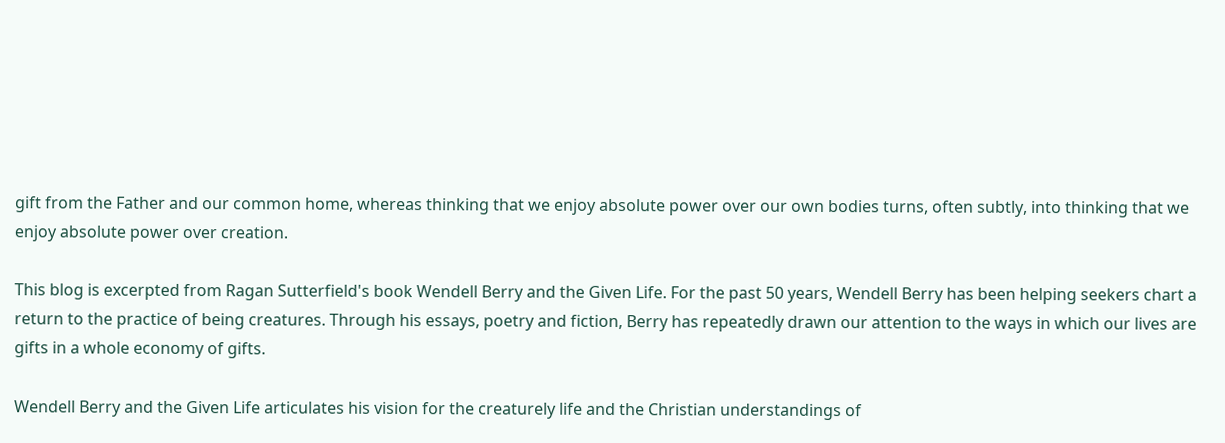gift from the Father and our common home, whereas thinking that we enjoy absolute power over our own bodies turns, often subtly, into thinking that we enjoy absolute power over creation.

This blog is excerpted from Ragan Sutterfield's book Wendell Berry and the Given Life. For the past 50 years, Wendell Berry has been helping seekers chart a return to the practice of being creatures. Through his essays, poetry and fiction, Berry has repeatedly drawn our attention to the ways in which our lives are gifts in a whole economy of gifts.

Wendell Berry and the Given Life articulates his vision for the creaturely life and the Christian understandings of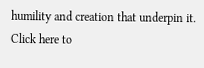humility and creation that underpin it. Click here to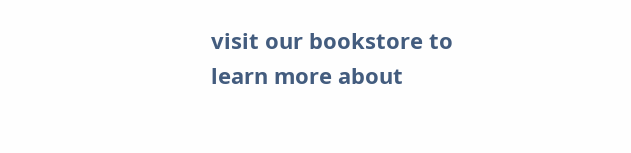visit our bookstore to learn more about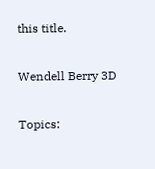this title.

Wendell Berry 3D

Topics: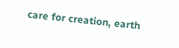care for creation, earth